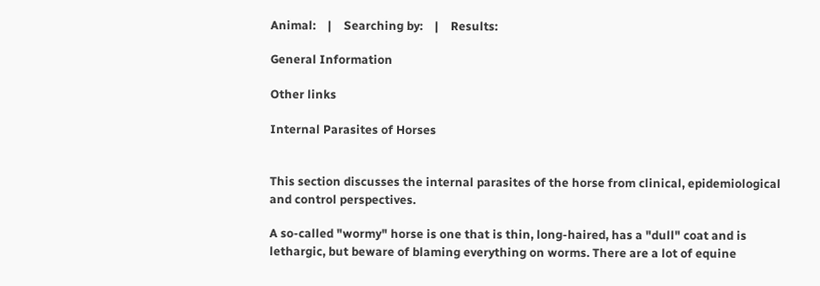Animal:    |    Searching by:    |    Results:

General Information

Other links

Internal Parasites of Horses


This section discusses the internal parasites of the horse from clinical, epidemiological and control perspectives.

A so-called "wormy" horse is one that is thin, long-haired, has a "dull" coat and is lethargic, but beware of blaming everything on worms. There are a lot of equine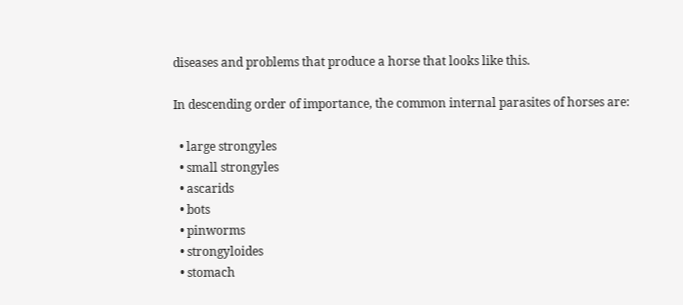diseases and problems that produce a horse that looks like this.

In descending order of importance, the common internal parasites of horses are:

  • large strongyles
  • small strongyles
  • ascarids
  • bots
  • pinworms
  • strongyloides
  • stomach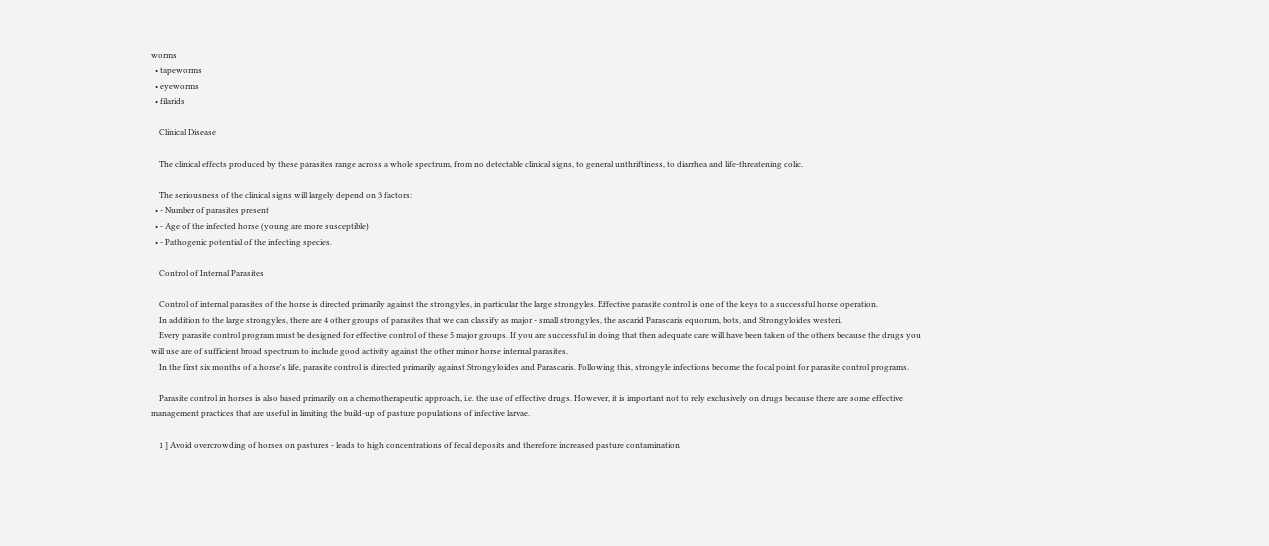worms
  • tapeworms
  • eyeworms
  • filarids

    Clinical Disease

    The clinical effects produced by these parasites range across a whole spectrum, from no detectable clinical signs, to general unthriftiness, to diarrhea and life-threatening colic.

    The seriousness of the clinical signs will largely depend on 3 factors:
  • - Number of parasites present
  • - Age of the infected horse (young are more susceptible)
  • - Pathogenic potential of the infecting species.

    Control of Internal Parasites

    Control of internal parasites of the horse is directed primarily against the strongyles, in particular the large strongyles. Effective parasite control is one of the keys to a successful horse operation.
    In addition to the large strongyles, there are 4 other groups of parasites that we can classify as major - small strongyles, the ascarid Parascaris equorum, bots, and Strongyloides westeri.
    Every parasite control program must be designed for effective control of these 5 major groups. If you are successful in doing that then adequate care will have been taken of the others because the drugs you will use are of sufficient broad spectrum to include good activity against the other minor horse internal parasites.
    In the first six months of a horse's life, parasite control is directed primarily against Strongyloides and Parascaris. Following this, strongyle infections become the focal point for parasite control programs.

    Parasite control in horses is also based primarily on a chemotherapeutic approach, i.e. the use of effective drugs. However, it is important not to rely exclusively on drugs because there are some effective management practices that are useful in limiting the build-up of pasture populations of infective larvae.

    1 ] Avoid overcrowding of horses on pastures - leads to high concentrations of fecal deposits and therefore increased pasture contamination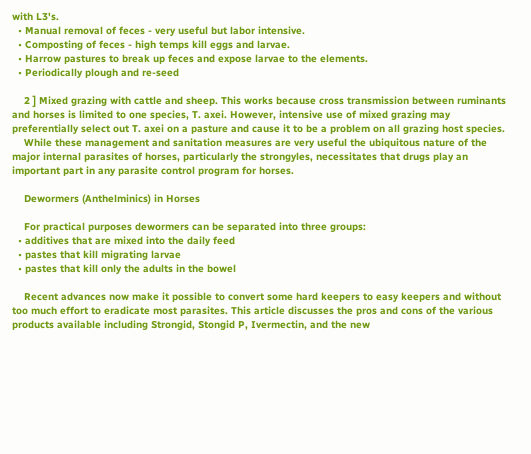with L3's.
  • Manual removal of feces - very useful but labor intensive.
  • Composting of feces - high temps kill eggs and larvae.
  • Harrow pastures to break up feces and expose larvae to the elements.
  • Periodically plough and re-seed

    2 ] Mixed grazing with cattle and sheep. This works because cross transmission between ruminants and horses is limited to one species, T. axei. However, intensive use of mixed grazing may preferentially select out T. axei on a pasture and cause it to be a problem on all grazing host species.
    While these management and sanitation measures are very useful the ubiquitous nature of the major internal parasites of horses, particularly the strongyles, necessitates that drugs play an important part in any parasite control program for horses.

    Dewormers (Anthelminics) in Horses

    For practical purposes dewormers can be separated into three groups:
  • additives that are mixed into the daily feed
  • pastes that kill migrating larvae
  • pastes that kill only the adults in the bowel

    Recent advances now make it possible to convert some hard keepers to easy keepers and without too much effort to eradicate most parasites. This article discusses the pros and cons of the various products available including Strongid, Stongid P, Ivermectin, and the new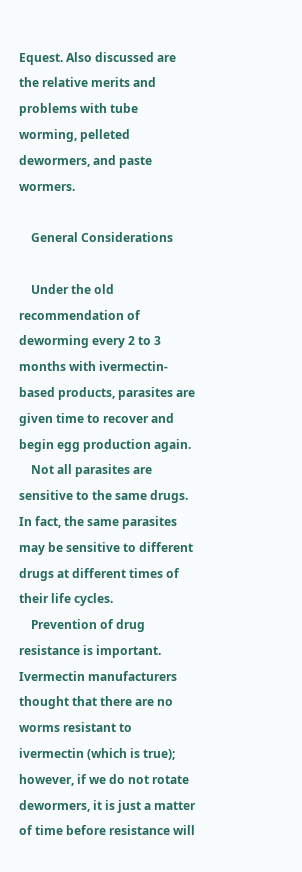Equest. Also discussed are the relative merits and problems with tube worming, pelleted dewormers, and paste wormers.

    General Considerations

    Under the old recommendation of deworming every 2 to 3 months with ivermectin- based products, parasites are given time to recover and begin egg production again.
    Not all parasites are sensitive to the same drugs. In fact, the same parasites may be sensitive to different drugs at different times of their life cycles.
    Prevention of drug resistance is important. Ivermectin manufacturers thought that there are no worms resistant to ivermectin (which is true); however, if we do not rotate dewormers, it is just a matter of time before resistance will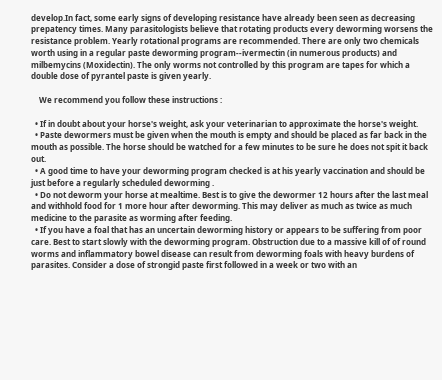develop.In fact, some early signs of developing resistance have already been seen as decreasing prepatency times. Many parasitologists believe that rotating products every deworming worsens the resistance problem. Yearly rotational programs are recommended. There are only two chemicals worth using in a regular paste deworming program--ivermectin (in numerous products) and milbemycins (Moxidectin). The only worms not controlled by this program are tapes for which a double dose of pyrantel paste is given yearly.

    We recommend you follow these instructions :

  • If in doubt about your horse's weight, ask your veterinarian to approximate the horse's weight.
  • Paste dewormers must be given when the mouth is empty and should be placed as far back in the mouth as possible. The horse should be watched for a few minutes to be sure he does not spit it back out.
  • A good time to have your deworming program checked is at his yearly vaccination and should be just before a regularly scheduled deworming .
  • Do not deworm your horse at mealtime. Best is to give the dewormer 12 hours after the last meal and withhold food for 1 more hour after deworming. This may deliver as much as twice as much medicine to the parasite as worming after feeding.
  • If you have a foal that has an uncertain deworming history or appears to be suffering from poor care. Best to start slowly with the deworming program. Obstruction due to a massive kill of of round worms and inflammatory bowel disease can result from deworming foals with heavy burdens of parasites. Consider a dose of strongid paste first followed in a week or two with an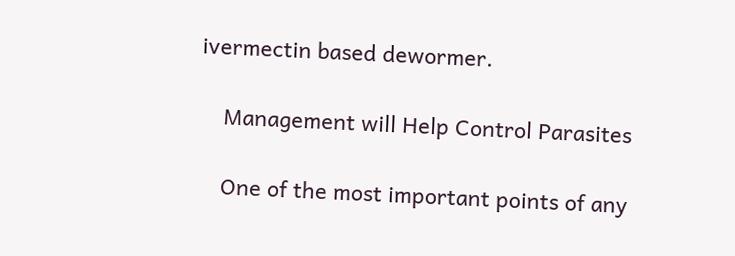ivermectin based dewormer.

    Management will Help Control Parasites

    One of the most important points of any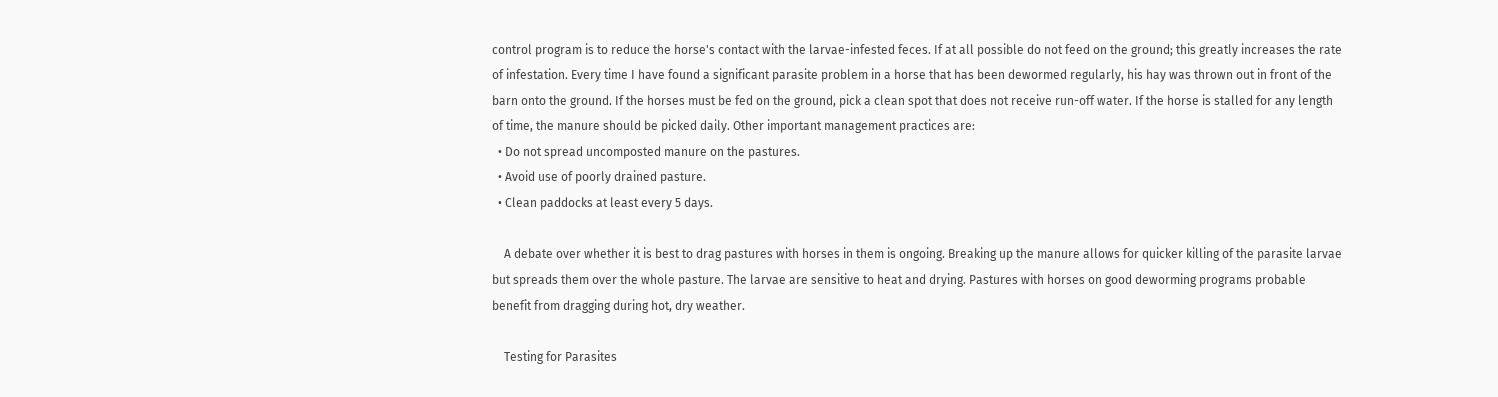control program is to reduce the horse's contact with the larvae-infested feces. If at all possible do not feed on the ground; this greatly increases the rate of infestation. Every time I have found a significant parasite problem in a horse that has been dewormed regularly, his hay was thrown out in front of the barn onto the ground. If the horses must be fed on the ground, pick a clean spot that does not receive run-off water. If the horse is stalled for any length of time, the manure should be picked daily. Other important management practices are:
  • Do not spread uncomposted manure on the pastures.
  • Avoid use of poorly drained pasture.
  • Clean paddocks at least every 5 days.

    A debate over whether it is best to drag pastures with horses in them is ongoing. Breaking up the manure allows for quicker killing of the parasite larvae but spreads them over the whole pasture. The larvae are sensitive to heat and drying. Pastures with horses on good deworming programs probable benefit from dragging during hot, dry weather.

    Testing for Parasites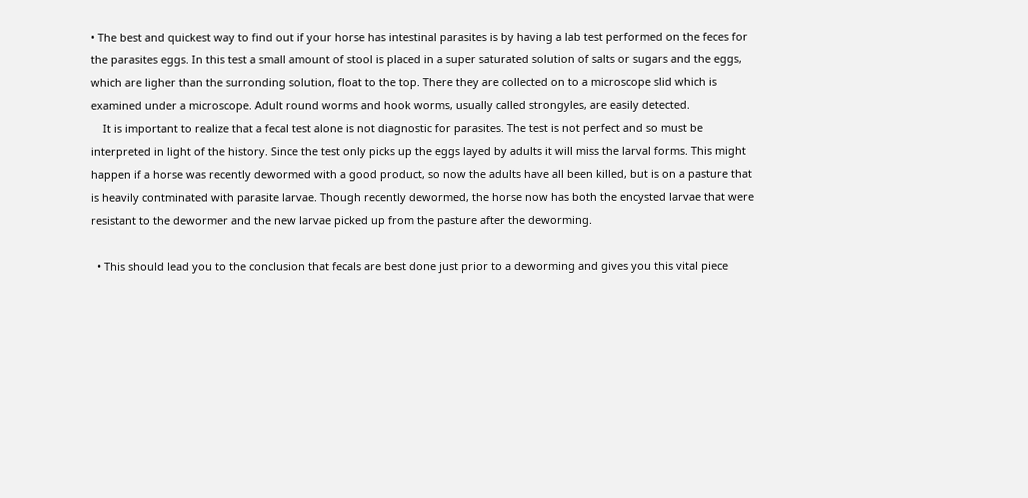• The best and quickest way to find out if your horse has intestinal parasites is by having a lab test performed on the feces for the parasites eggs. In this test a small amount of stool is placed in a super saturated solution of salts or sugars and the eggs, which are ligher than the surronding solution, float to the top. There they are collected on to a microscope slid which is examined under a microscope. Adult round worms and hook worms, usually called strongyles, are easily detected.
    It is important to realize that a fecal test alone is not diagnostic for parasites. The test is not perfect and so must be interpreted in light of the history. Since the test only picks up the eggs layed by adults it will miss the larval forms. This might happen if a horse was recently dewormed with a good product, so now the adults have all been killed, but is on a pasture that is heavily contminated with parasite larvae. Though recently dewormed, the horse now has both the encysted larvae that were resistant to the dewormer and the new larvae picked up from the pasture after the deworming.

  • This should lead you to the conclusion that fecals are best done just prior to a deworming and gives you this vital piece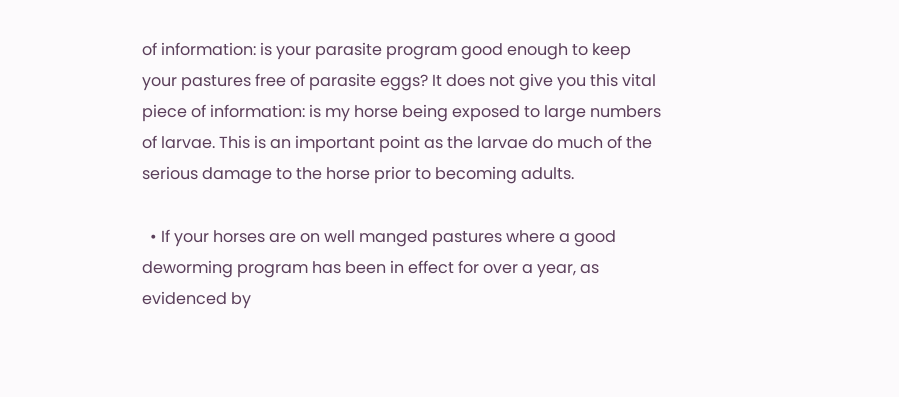of information: is your parasite program good enough to keep your pastures free of parasite eggs? It does not give you this vital piece of information: is my horse being exposed to large numbers of larvae. This is an important point as the larvae do much of the serious damage to the horse prior to becoming adults.

  • If your horses are on well manged pastures where a good deworming program has been in effect for over a year, as evidenced by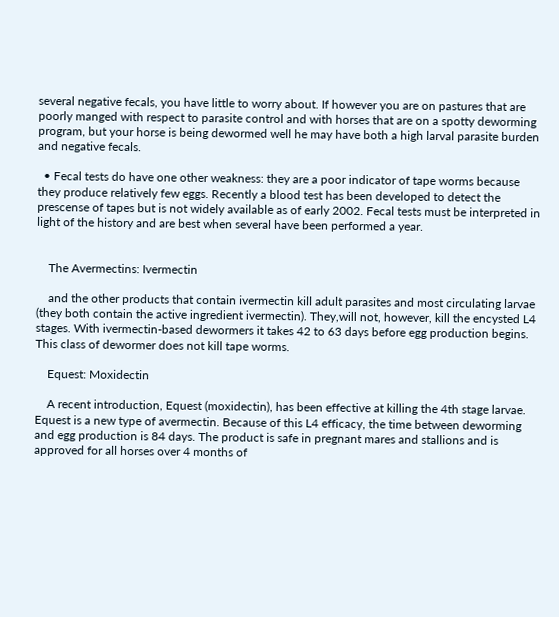several negative fecals, you have little to worry about. If however you are on pastures that are poorly manged with respect to parasite control and with horses that are on a spotty deworming program, but your horse is being dewormed well he may have both a high larval parasite burden and negative fecals.

  • Fecal tests do have one other weakness: they are a poor indicator of tape worms because they produce relatively few eggs. Recently a blood test has been developed to detect the prescense of tapes but is not widely available as of early 2002. Fecal tests must be interpreted in light of the history and are best when several have been performed a year.


    The Avermectins: Ivermectin

    and the other products that contain ivermectin kill adult parasites and most circulating larvae (they both contain the active ingredient ivermectin). They,will not, however, kill the encysted L4 stages. With ivermectin-based dewormers it takes 42 to 63 days before egg production begins. This class of dewormer does not kill tape worms.

    Equest: Moxidectin

    A recent introduction, Equest (moxidectin), has been effective at killing the 4th stage larvae. Equest is a new type of avermectin. Because of this L4 efficacy, the time between deworming and egg production is 84 days. The product is safe in pregnant mares and stallions and is approved for all horses over 4 months of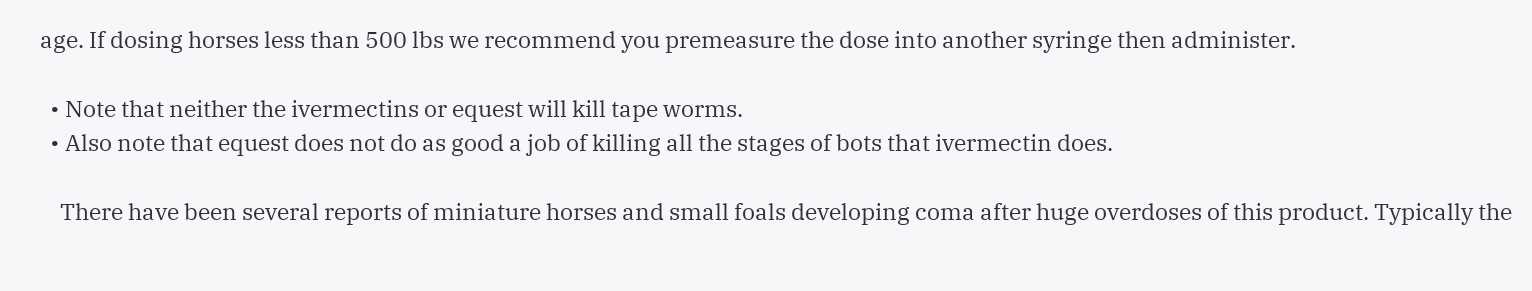age. If dosing horses less than 500 lbs we recommend you premeasure the dose into another syringe then administer.

  • Note that neither the ivermectins or equest will kill tape worms.
  • Also note that equest does not do as good a job of killing all the stages of bots that ivermectin does.

    There have been several reports of miniature horses and small foals developing coma after huge overdoses of this product. Typically the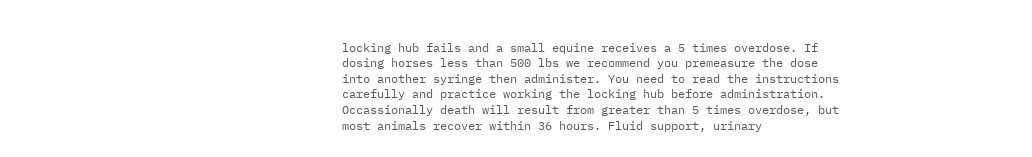locking hub fails and a small equine receives a 5 times overdose. If dosing horses less than 500 lbs we recommend you premeasure the dose into another syringe then administer. You need to read the instructions carefully and practice working the locking hub before administration. Occassionally death will result from greater than 5 times overdose, but most animals recover within 36 hours. Fluid support, urinary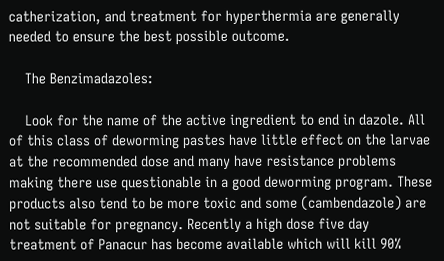catherization, and treatment for hyperthermia are generally needed to ensure the best possible outcome.

    The Benzimadazoles:

    Look for the name of the active ingredient to end in dazole. All of this class of deworming pastes have little effect on the larvae at the recommended dose and many have resistance problems making there use questionable in a good deworming program. These products also tend to be more toxic and some (cambendazole) are not suitable for pregnancy. Recently a high dose five day treatment of Panacur has become available which will kill 90%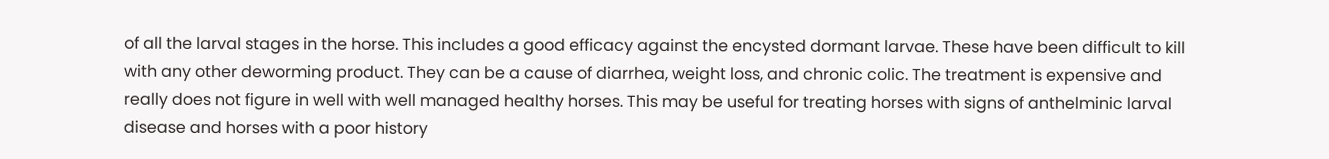of all the larval stages in the horse. This includes a good efficacy against the encysted dormant larvae. These have been difficult to kill with any other deworming product. They can be a cause of diarrhea, weight loss, and chronic colic. The treatment is expensive and really does not figure in well with well managed healthy horses. This may be useful for treating horses with signs of anthelminic larval disease and horses with a poor history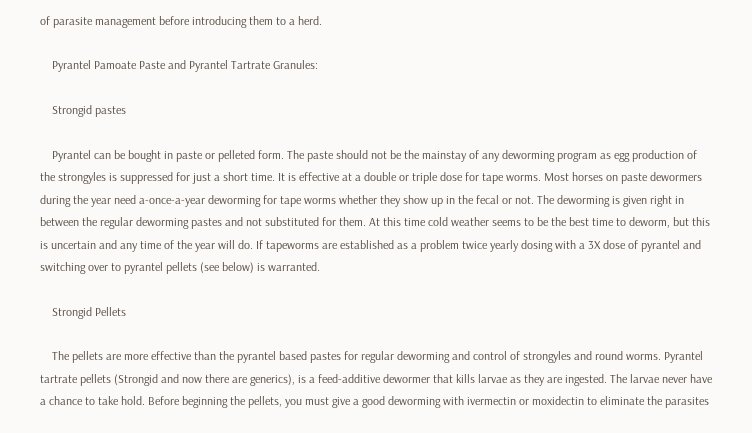of parasite management before introducing them to a herd.

    Pyrantel Pamoate Paste and Pyrantel Tartrate Granules:

    Strongid pastes

    Pyrantel can be bought in paste or pelleted form. The paste should not be the mainstay of any deworming program as egg production of the strongyles is suppressed for just a short time. It is effective at a double or triple dose for tape worms. Most horses on paste dewormers during the year need a-once-a-year deworming for tape worms whether they show up in the fecal or not. The deworming is given right in between the regular deworming pastes and not substituted for them. At this time cold weather seems to be the best time to deworm, but this is uncertain and any time of the year will do. If tapeworms are established as a problem twice yearly dosing with a 3X dose of pyrantel and switching over to pyrantel pellets (see below) is warranted.

    Strongid Pellets

    The pellets are more effective than the pyrantel based pastes for regular deworming and control of strongyles and round worms. Pyrantel tartrate pellets (Strongid and now there are generics), is a feed-additive dewormer that kills larvae as they are ingested. The larvae never have a chance to take hold. Before beginning the pellets, you must give a good deworming with ivermectin or moxidectin to eliminate the parasites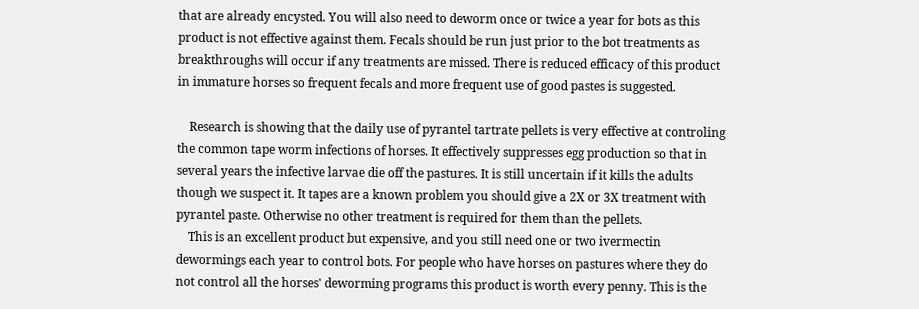that are already encysted. You will also need to deworm once or twice a year for bots as this product is not effective against them. Fecals should be run just prior to the bot treatments as breakthroughs will occur if any treatments are missed. There is reduced efficacy of this product in immature horses so frequent fecals and more frequent use of good pastes is suggested.

    Research is showing that the daily use of pyrantel tartrate pellets is very effective at controling the common tape worm infections of horses. It effectively suppresses egg production so that in several years the infective larvae die off the pastures. It is still uncertain if it kills the adults though we suspect it. It tapes are a known problem you should give a 2X or 3X treatment with pyrantel paste. Otherwise no other treatment is required for them than the pellets.
    This is an excellent product but expensive, and you still need one or two ivermectin dewormings each year to control bots. For people who have horses on pastures where they do not control all the horses' deworming programs this product is worth every penny. This is the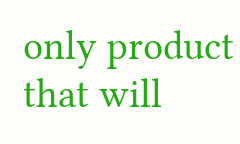only product that will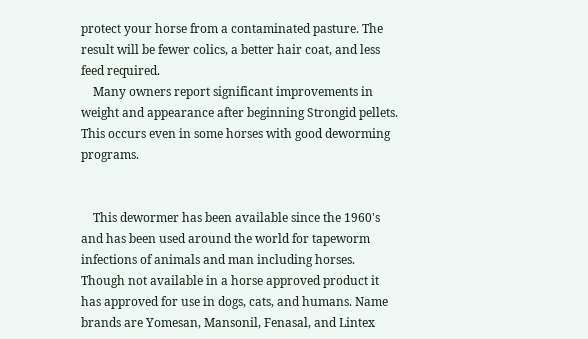protect your horse from a contaminated pasture. The result will be fewer colics, a better hair coat, and less feed required.
    Many owners report significant improvements in weight and appearance after beginning Strongid pellets. This occurs even in some horses with good deworming programs.


    This dewormer has been available since the 1960's and has been used around the world for tapeworm infections of animals and man including horses. Though not available in a horse approved product it has approved for use in dogs, cats, and humans. Name brands are Yomesan, Mansonil, Fenasal, and Lintex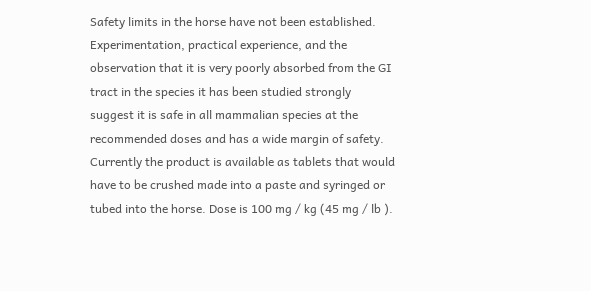Safety limits in the horse have not been established. Experimentation, practical experience, and the observation that it is very poorly absorbed from the GI tract in the species it has been studied strongly suggest it is safe in all mammalian species at the recommended doses and has a wide margin of safety. Currently the product is available as tablets that would have to be crushed made into a paste and syringed or tubed into the horse. Dose is 100 mg / kg (45 mg / lb ).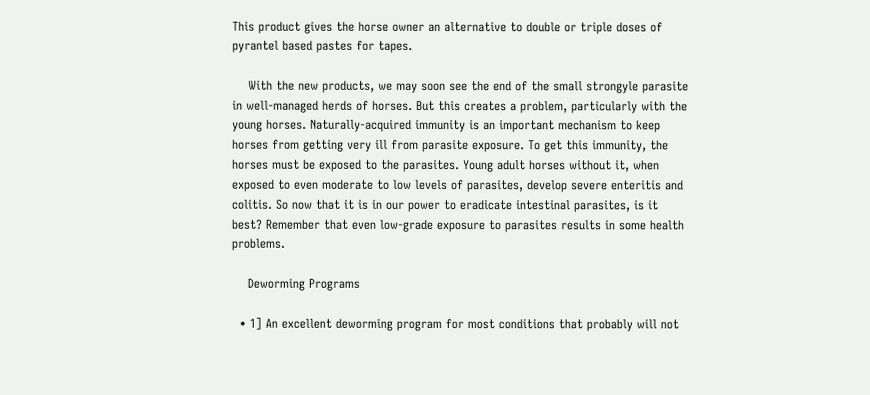This product gives the horse owner an alternative to double or triple doses of pyrantel based pastes for tapes.

    With the new products, we may soon see the end of the small strongyle parasite in well-managed herds of horses. But this creates a problem, particularly with the young horses. Naturally-acquired immunity is an important mechanism to keep horses from getting very ill from parasite exposure. To get this immunity, the horses must be exposed to the parasites. Young adult horses without it, when exposed to even moderate to low levels of parasites, develop severe enteritis and colitis. So now that it is in our power to eradicate intestinal parasites, is it best? Remember that even low-grade exposure to parasites results in some health problems.

    Deworming Programs

  • 1] An excellent deworming program for most conditions that probably will not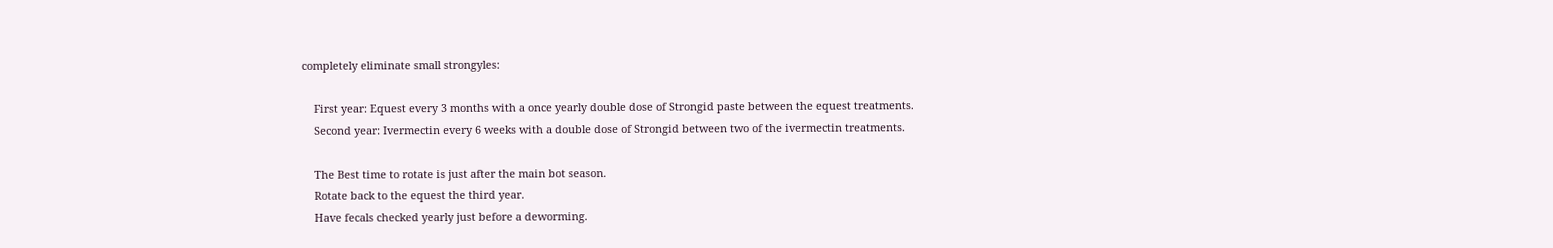completely eliminate small strongyles:

    First year: Equest every 3 months with a once yearly double dose of Strongid paste between the equest treatments.
    Second year: Ivermectin every 6 weeks with a double dose of Strongid between two of the ivermectin treatments.

    The Best time to rotate is just after the main bot season.
    Rotate back to the equest the third year.
    Have fecals checked yearly just before a deworming.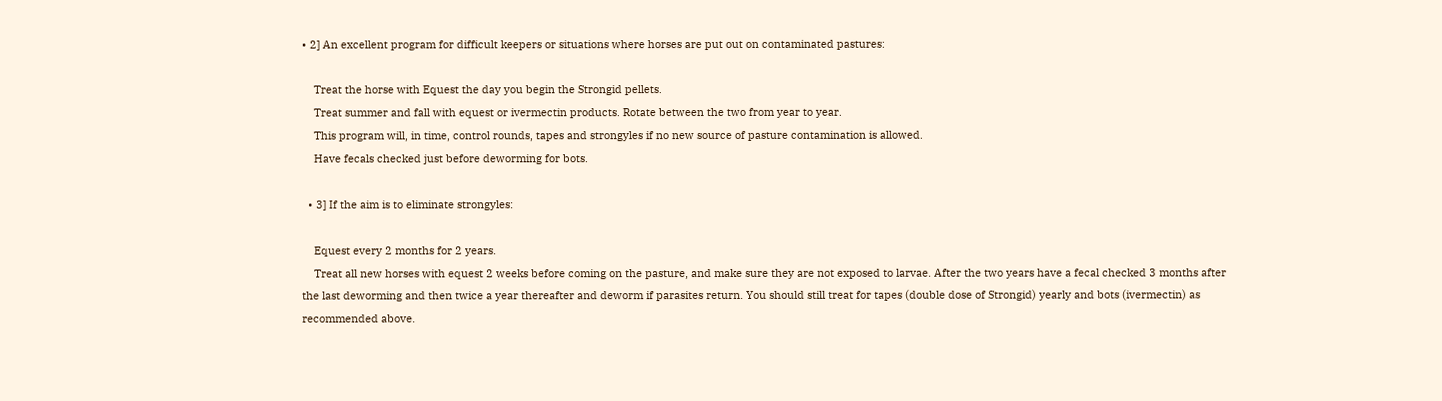• 2] An excellent program for difficult keepers or situations where horses are put out on contaminated pastures:

    Treat the horse with Equest the day you begin the Strongid pellets.
    Treat summer and fall with equest or ivermectin products. Rotate between the two from year to year.
    This program will, in time, control rounds, tapes and strongyles if no new source of pasture contamination is allowed.
    Have fecals checked just before deworming for bots.

  • 3] If the aim is to eliminate strongyles:

    Equest every 2 months for 2 years.
    Treat all new horses with equest 2 weeks before coming on the pasture, and make sure they are not exposed to larvae. After the two years have a fecal checked 3 months after the last deworming and then twice a year thereafter and deworm if parasites return. You should still treat for tapes (double dose of Strongid) yearly and bots (ivermectin) as recommended above.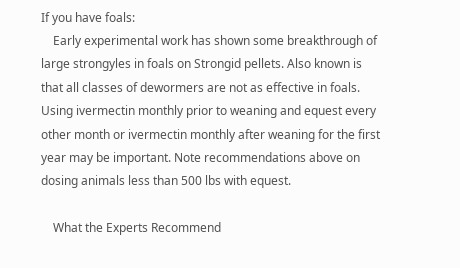If you have foals:
    Early experimental work has shown some breakthrough of large strongyles in foals on Strongid pellets. Also known is that all classes of dewormers are not as effective in foals. Using ivermectin monthly prior to weaning and equest every other month or ivermectin monthly after weaning for the first year may be important. Note recommendations above on dosing animals less than 500 lbs with equest.

    What the Experts Recommend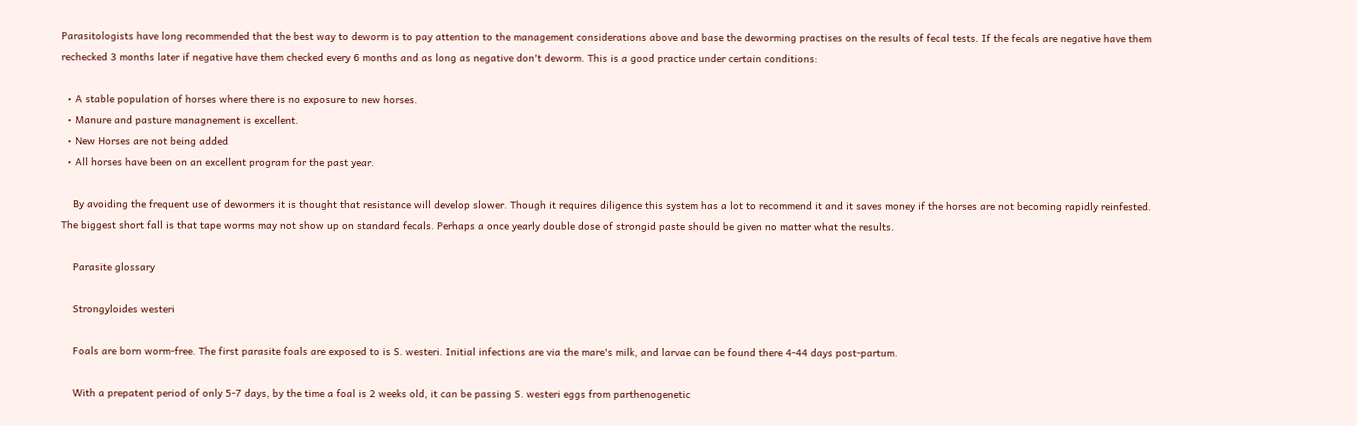Parasitologists have long recommended that the best way to deworm is to pay attention to the management considerations above and base the deworming practises on the results of fecal tests. If the fecals are negative have them rechecked 3 months later if negative have them checked every 6 months and as long as negative don't deworm. This is a good practice under certain conditions:

  • A stable population of horses where there is no exposure to new horses.
  • Manure and pasture managnement is excellent.
  • New Horses are not being added
  • All horses have been on an excellent program for the past year.

    By avoiding the frequent use of dewormers it is thought that resistance will develop slower. Though it requires diligence this system has a lot to recommend it and it saves money if the horses are not becoming rapidly reinfested. The biggest short fall is that tape worms may not show up on standard fecals. Perhaps a once yearly double dose of strongid paste should be given no matter what the results.

    Parasite glossary

    Strongyloides westeri

    Foals are born worm-free. The first parasite foals are exposed to is S. westeri. Initial infections are via the mare's milk, and larvae can be found there 4-44 days post-partum.

    With a prepatent period of only 5-7 days, by the time a foal is 2 weeks old, it can be passing S. westeri eggs from parthenogenetic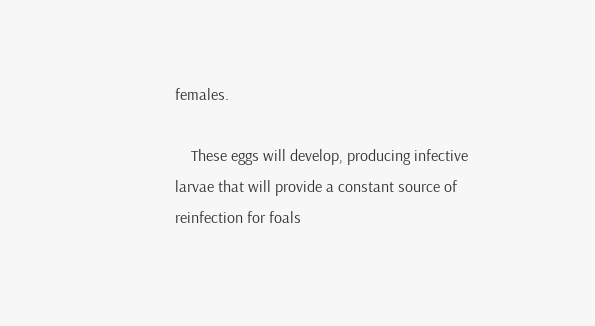females.

    These eggs will develop, producing infective larvae that will provide a constant source of reinfection for foals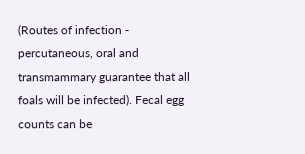(Routes of infection - percutaneous, oral and transmammary guarantee that all foals will be infected). Fecal egg counts can be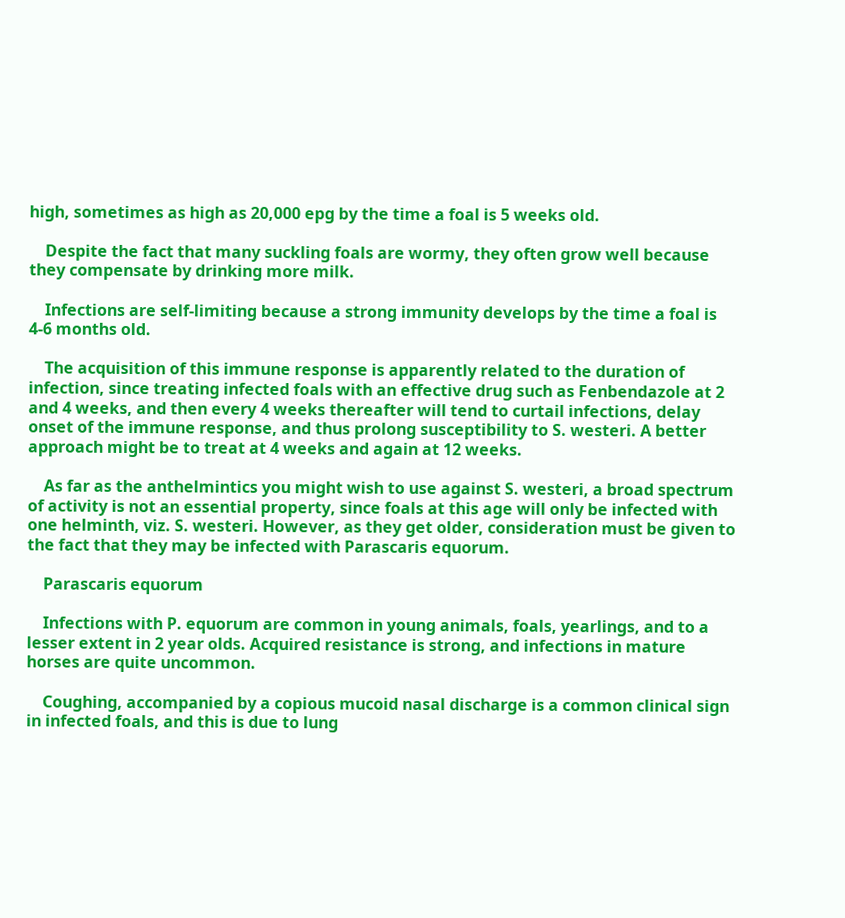high, sometimes as high as 20,000 epg by the time a foal is 5 weeks old.

    Despite the fact that many suckling foals are wormy, they often grow well because they compensate by drinking more milk.

    Infections are self-limiting because a strong immunity develops by the time a foal is 4-6 months old.

    The acquisition of this immune response is apparently related to the duration of infection, since treating infected foals with an effective drug such as Fenbendazole at 2 and 4 weeks, and then every 4 weeks thereafter will tend to curtail infections, delay onset of the immune response, and thus prolong susceptibility to S. westeri. A better approach might be to treat at 4 weeks and again at 12 weeks.

    As far as the anthelmintics you might wish to use against S. westeri, a broad spectrum of activity is not an essential property, since foals at this age will only be infected with one helminth, viz. S. westeri. However, as they get older, consideration must be given to the fact that they may be infected with Parascaris equorum.

    Parascaris equorum

    Infections with P. equorum are common in young animals, foals, yearlings, and to a lesser extent in 2 year olds. Acquired resistance is strong, and infections in mature horses are quite uncommon.

    Coughing, accompanied by a copious mucoid nasal discharge is a common clinical sign in infected foals, and this is due to lung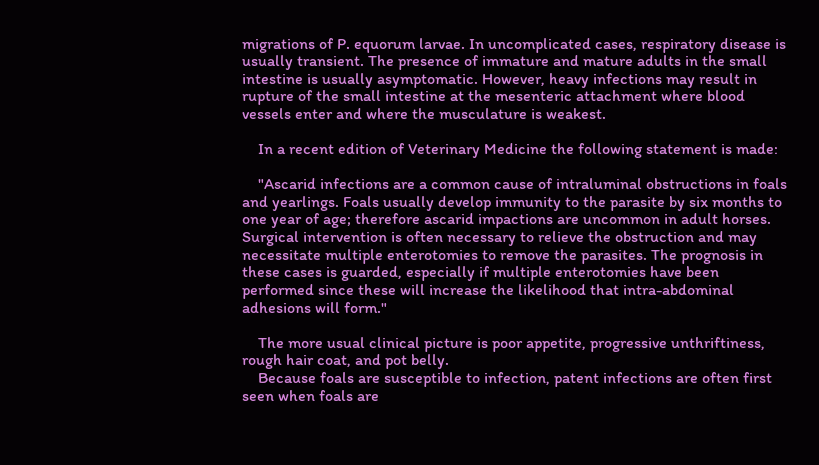migrations of P. equorum larvae. In uncomplicated cases, respiratory disease is usually transient. The presence of immature and mature adults in the small intestine is usually asymptomatic. However, heavy infections may result in rupture of the small intestine at the mesenteric attachment where blood vessels enter and where the musculature is weakest.

    In a recent edition of Veterinary Medicine the following statement is made:

    "Ascarid infections are a common cause of intraluminal obstructions in foals and yearlings. Foals usually develop immunity to the parasite by six months to one year of age; therefore ascarid impactions are uncommon in adult horses. Surgical intervention is often necessary to relieve the obstruction and may necessitate multiple enterotomies to remove the parasites. The prognosis in these cases is guarded, especially if multiple enterotomies have been performed since these will increase the likelihood that intra-abdominal adhesions will form."

    The more usual clinical picture is poor appetite, progressive unthriftiness, rough hair coat, and pot belly.
    Because foals are susceptible to infection, patent infections are often first seen when foals are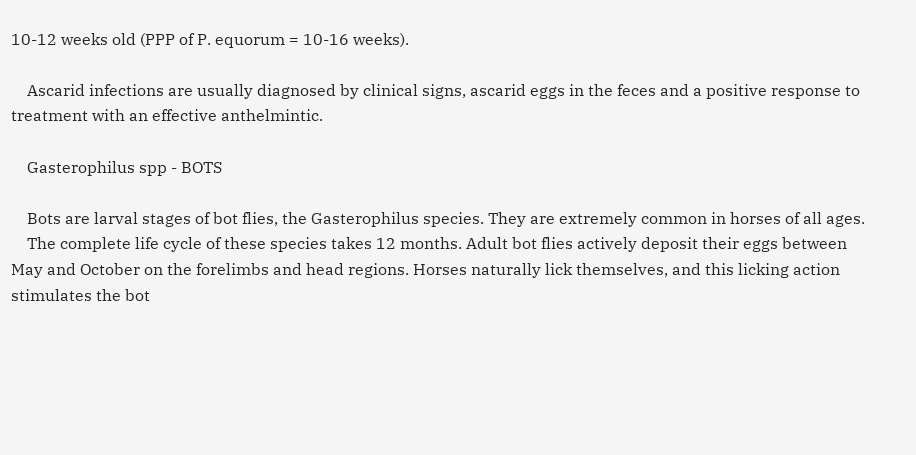10-12 weeks old (PPP of P. equorum = 10-16 weeks).

    Ascarid infections are usually diagnosed by clinical signs, ascarid eggs in the feces and a positive response to treatment with an effective anthelmintic.

    Gasterophilus spp - BOTS

    Bots are larval stages of bot flies, the Gasterophilus species. They are extremely common in horses of all ages.
    The complete life cycle of these species takes 12 months. Adult bot flies actively deposit their eggs between May and October on the forelimbs and head regions. Horses naturally lick themselves, and this licking action stimulates the bot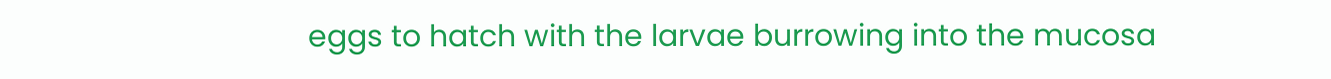eggs to hatch with the larvae burrowing into the mucosa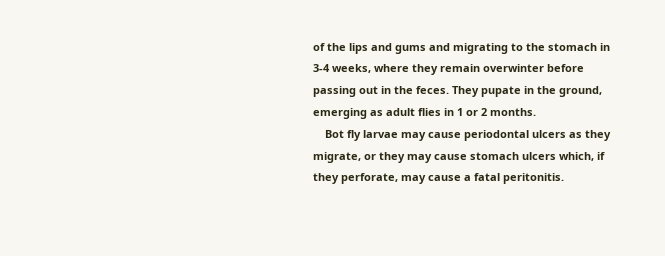of the lips and gums and migrating to the stomach in 3-4 weeks, where they remain overwinter before passing out in the feces. They pupate in the ground, emerging as adult flies in 1 or 2 months.
    Bot fly larvae may cause periodontal ulcers as they migrate, or they may cause stomach ulcers which, if they perforate, may cause a fatal peritonitis.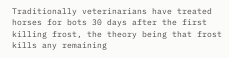Traditionally veterinarians have treated horses for bots 30 days after the first killing frost, the theory being that frost kills any remaining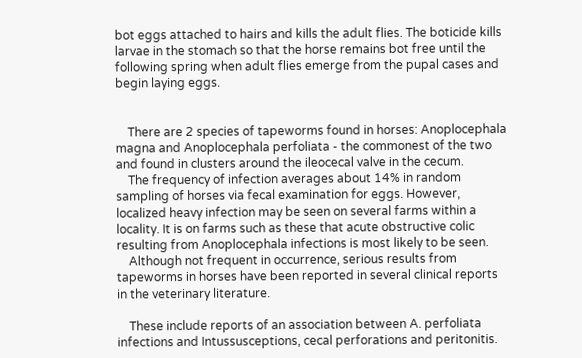bot eggs attached to hairs and kills the adult flies. The boticide kills larvae in the stomach so that the horse remains bot free until the following spring when adult flies emerge from the pupal cases and begin laying eggs.


    There are 2 species of tapeworms found in horses: Anoplocephala magna and Anoplocephala perfoliata - the commonest of the two and found in clusters around the ileocecal valve in the cecum.
    The frequency of infection averages about 14% in random sampling of horses via fecal examination for eggs. However, localized heavy infection may be seen on several farms within a locality. It is on farms such as these that acute obstructive colic resulting from Anoplocephala infections is most likely to be seen.
    Although not frequent in occurrence, serious results from tapeworms in horses have been reported in several clinical reports in the veterinary literature.

    These include reports of an association between A. perfoliata infections and Intussusceptions, cecal perforations and peritonitis.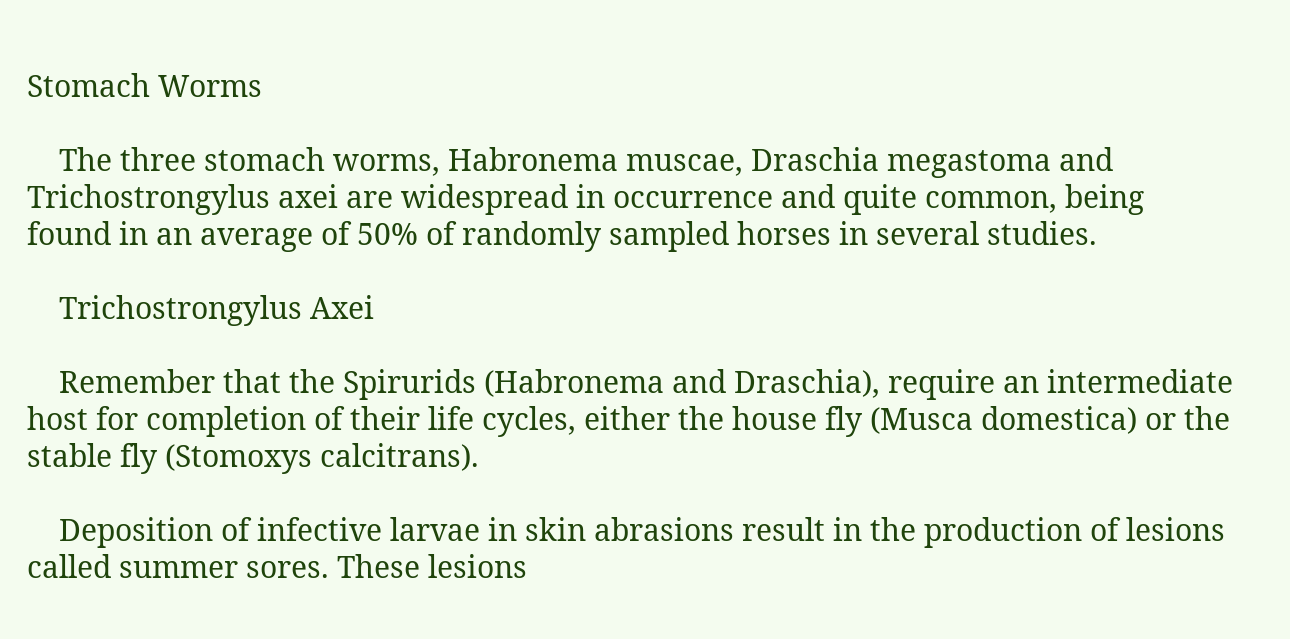Stomach Worms

    The three stomach worms, Habronema muscae, Draschia megastoma and Trichostrongylus axei are widespread in occurrence and quite common, being found in an average of 50% of randomly sampled horses in several studies.

    Trichostrongylus Axei

    Remember that the Spirurids (Habronema and Draschia), require an intermediate host for completion of their life cycles, either the house fly (Musca domestica) or the stable fly (Stomoxys calcitrans).

    Deposition of infective larvae in skin abrasions result in the production of lesions called summer sores. These lesions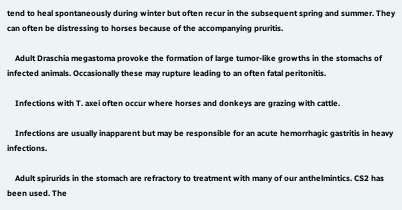tend to heal spontaneously during winter but often recur in the subsequent spring and summer. They can often be distressing to horses because of the accompanying pruritis.

    Adult Draschia megastoma provoke the formation of large tumor-like growths in the stomachs of infected animals. Occasionally these may rupture leading to an often fatal peritonitis.

    Infections with T. axei often occur where horses and donkeys are grazing with cattle.

    Infections are usually inapparent but may be responsible for an acute hemorrhagic gastritis in heavy infections.

    Adult spirurids in the stomach are refractory to treatment with many of our anthelmintics. CS2 has been used. The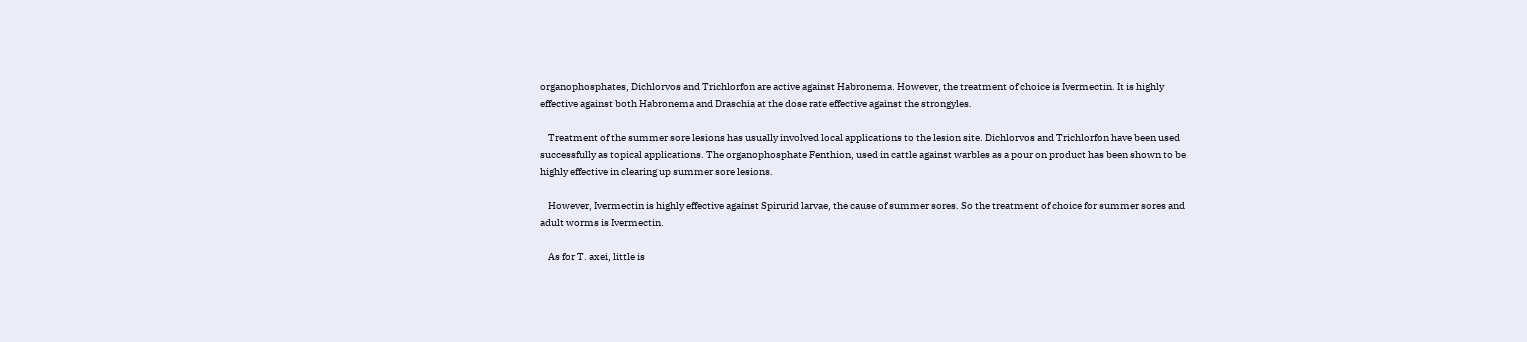organophosphates, Dichlorvos and Trichlorfon are active against Habronema. However, the treatment of choice is Ivermectin. It is highly effective against both Habronema and Draschia at the dose rate effective against the strongyles.

    Treatment of the summer sore lesions has usually involved local applications to the lesion site. Dichlorvos and Trichlorfon have been used successfully as topical applications. The organophosphate Fenthion, used in cattle against warbles as a pour on product has been shown to be highly effective in clearing up summer sore lesions.

    However, Ivermectin is highly effective against Spirurid larvae, the cause of summer sores. So the treatment of choice for summer sores and adult worms is Ivermectin.

    As for T. axei, little is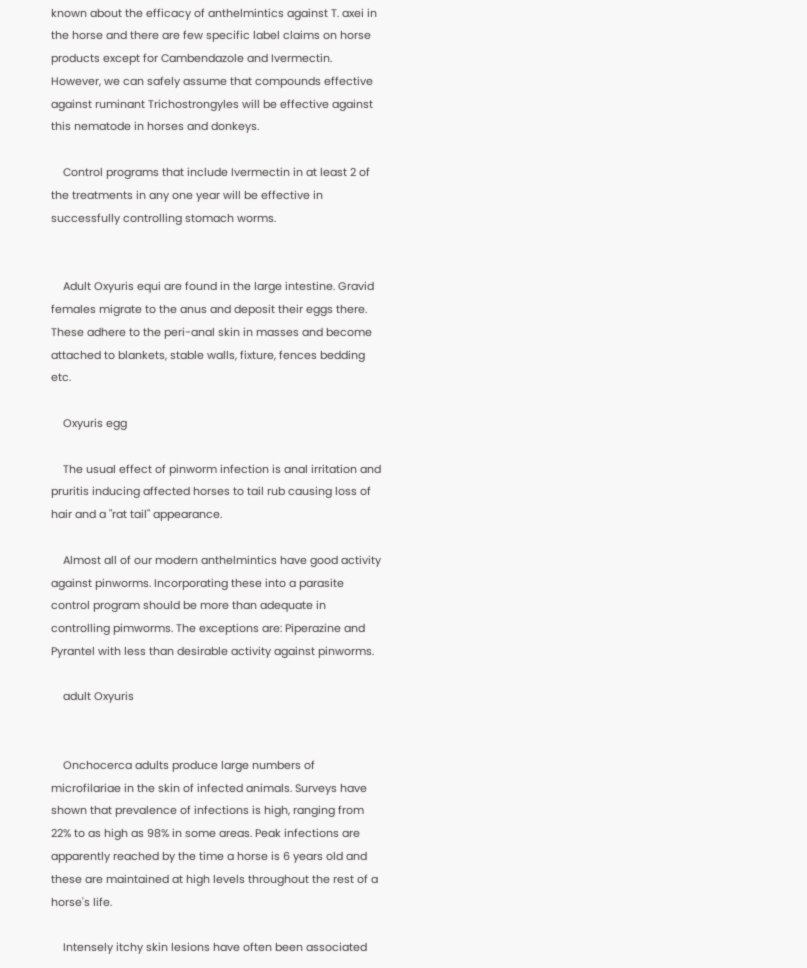known about the efficacy of anthelmintics against T. axei in the horse and there are few specific label claims on horse products except for Cambendazole and Ivermectin. However, we can safely assume that compounds effective against ruminant Trichostrongyles will be effective against this nematode in horses and donkeys.

    Control programs that include Ivermectin in at least 2 of the treatments in any one year will be effective in successfully controlling stomach worms.


    Adult Oxyuris equi are found in the large intestine. Gravid females migrate to the anus and deposit their eggs there. These adhere to the peri-anal skin in masses and become attached to blankets, stable walls, fixture, fences bedding etc.

    Oxyuris egg

    The usual effect of pinworm infection is anal irritation and pruritis inducing affected horses to tail rub causing loss of hair and a "rat tail" appearance.

    Almost all of our modern anthelmintics have good activity against pinworms. Incorporating these into a parasite control program should be more than adequate in controlling pimworms. The exceptions are: Piperazine and Pyrantel with less than desirable activity against pinworms.

    adult Oxyuris


    Onchocerca adults produce large numbers of microfilariae in the skin of infected animals. Surveys have shown that prevalence of infections is high, ranging from 22% to as high as 98% in some areas. Peak infections are apparently reached by the time a horse is 6 years old and these are maintained at high levels throughout the rest of a horse's life.

    Intensely itchy skin lesions have often been associated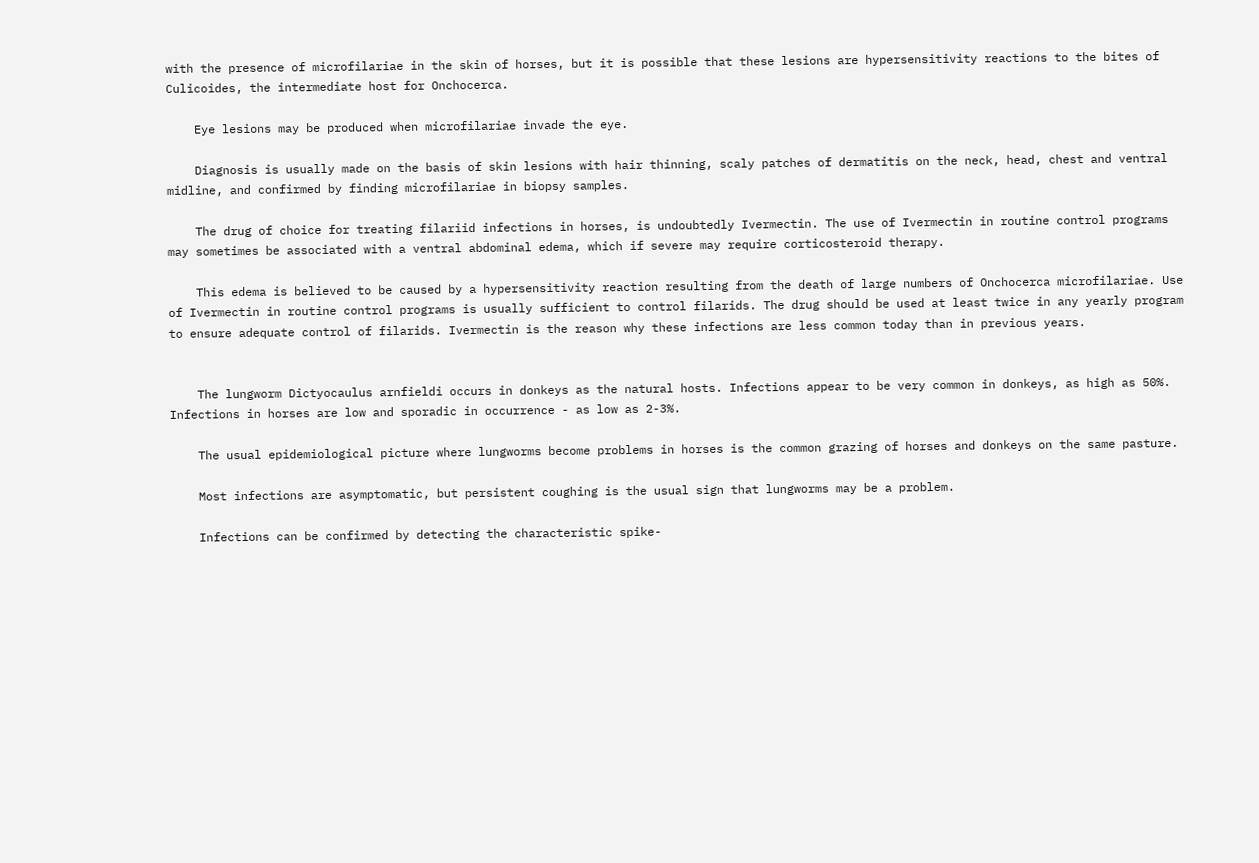with the presence of microfilariae in the skin of horses, but it is possible that these lesions are hypersensitivity reactions to the bites of Culicoides, the intermediate host for Onchocerca.

    Eye lesions may be produced when microfilariae invade the eye.

    Diagnosis is usually made on the basis of skin lesions with hair thinning, scaly patches of dermatitis on the neck, head, chest and ventral midline, and confirmed by finding microfilariae in biopsy samples.

    The drug of choice for treating filariid infections in horses, is undoubtedly Ivermectin. The use of Ivermectin in routine control programs may sometimes be associated with a ventral abdominal edema, which if severe may require corticosteroid therapy.

    This edema is believed to be caused by a hypersensitivity reaction resulting from the death of large numbers of Onchocerca microfilariae. Use of Ivermectin in routine control programs is usually sufficient to control filarids. The drug should be used at least twice in any yearly program to ensure adequate control of filarids. Ivermectin is the reason why these infections are less common today than in previous years.


    The lungworm Dictyocaulus arnfieldi occurs in donkeys as the natural hosts. Infections appear to be very common in donkeys, as high as 50%. Infections in horses are low and sporadic in occurrence - as low as 2-3%.

    The usual epidemiological picture where lungworms become problems in horses is the common grazing of horses and donkeys on the same pasture.

    Most infections are asymptomatic, but persistent coughing is the usual sign that lungworms may be a problem.

    Infections can be confirmed by detecting the characteristic spike-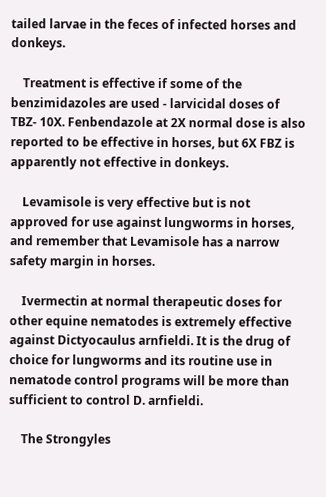tailed larvae in the feces of infected horses and donkeys.

    Treatment is effective if some of the benzimidazoles are used - larvicidal doses of TBZ- 10X. Fenbendazole at 2X normal dose is also reported to be effective in horses, but 6X FBZ is apparently not effective in donkeys.

    Levamisole is very effective but is not approved for use against lungworms in horses, and remember that Levamisole has a narrow safety margin in horses.

    Ivermectin at normal therapeutic doses for other equine nematodes is extremely effective against Dictyocaulus arnfieldi. It is the drug of choice for lungworms and its routine use in nematode control programs will be more than sufficient to control D. arnfieldi.

    The Strongyles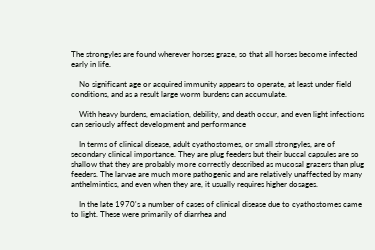The strongyles are found wherever horses graze, so that all horses become infected early in life.

    No significant age or acquired immunity appears to operate, at least under field conditions, and as a result large worm burdens can accumulate.

    With heavy burdens, emaciation, debility, and death occur, and even light infections can seriously affect development and performance

    In terms of clinical disease, adult cyathostomes, or small strongyles, are of secondary clinical importance. They are plug feeders but their buccal capsules are so shallow that they are probably more correctly described as mucosal grazers than plug feeders. The larvae are much more pathogenic and are relatively unaffected by many anthelmintics, and even when they are, it usually requires higher dosages.

    In the late 1970's a number of cases of clinical disease due to cyathostomes came to light. These were primarily of diarrhea and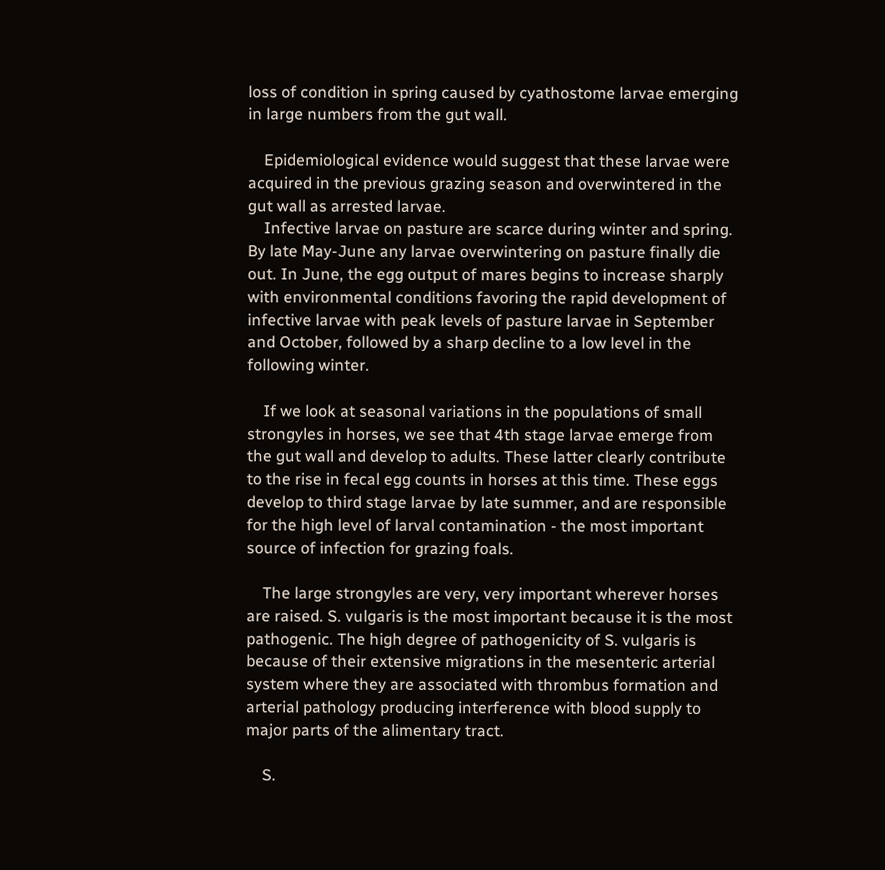loss of condition in spring caused by cyathostome larvae emerging in large numbers from the gut wall.

    Epidemiological evidence would suggest that these larvae were acquired in the previous grazing season and overwintered in the gut wall as arrested larvae.
    Infective larvae on pasture are scarce during winter and spring. By late May-June any larvae overwintering on pasture finally die out. In June, the egg output of mares begins to increase sharply with environmental conditions favoring the rapid development of infective larvae with peak levels of pasture larvae in September and October, followed by a sharp decline to a low level in the following winter.

    If we look at seasonal variations in the populations of small strongyles in horses, we see that 4th stage larvae emerge from the gut wall and develop to adults. These latter clearly contribute to the rise in fecal egg counts in horses at this time. These eggs develop to third stage larvae by late summer, and are responsible for the high level of larval contamination - the most important source of infection for grazing foals.

    The large strongyles are very, very important wherever horses are raised. S. vulgaris is the most important because it is the most pathogenic. The high degree of pathogenicity of S. vulgaris is because of their extensive migrations in the mesenteric arterial system where they are associated with thrombus formation and arterial pathology producing interference with blood supply to major parts of the alimentary tract.

    S.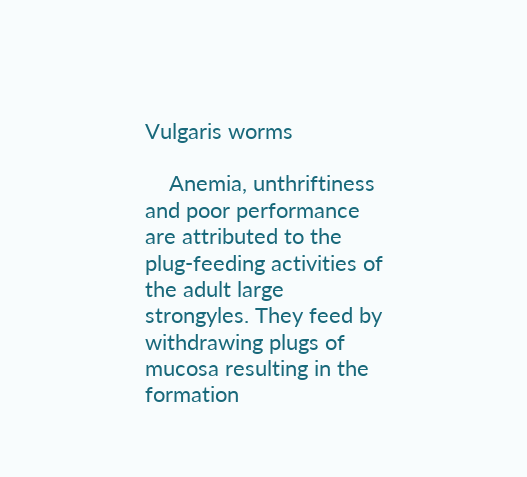Vulgaris worms

    Anemia, unthriftiness and poor performance are attributed to the plug-feeding activities of the adult large strongyles. They feed by withdrawing plugs of mucosa resulting in the formation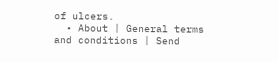of ulcers.
  • About | General terms and conditions | Send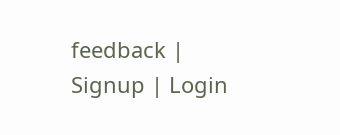feedback | Signup | Login